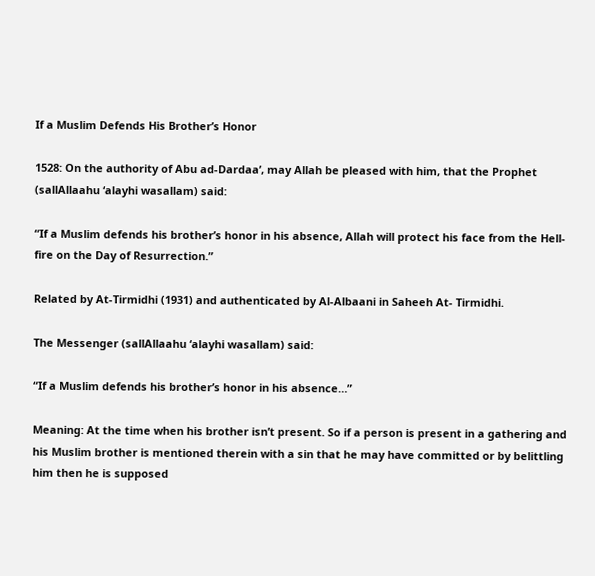If a Muslim Defends His Brother’s Honor

1528: On the authority of Abu ad-Dardaa’, may Allah be pleased with him, that the Prophet (sallAllaahu ‘alayhi wasallam) said:

“If a Muslim defends his brother’s honor in his absence, Allah will protect his face from the Hell-fire on the Day of Resurrection.”

Related by At-Tirmidhi (1931) and authenticated by Al-Albaani in Saheeh At- Tirmidhi.

The Messenger (sallAllaahu ‘alayhi wasallam) said:

“If a Muslim defends his brother’s honor in his absence…”

Meaning: At the time when his brother isn’t present. So if a person is present in a gathering and his Muslim brother is mentioned therein with a sin that he may have committed or by belittling him then he is supposed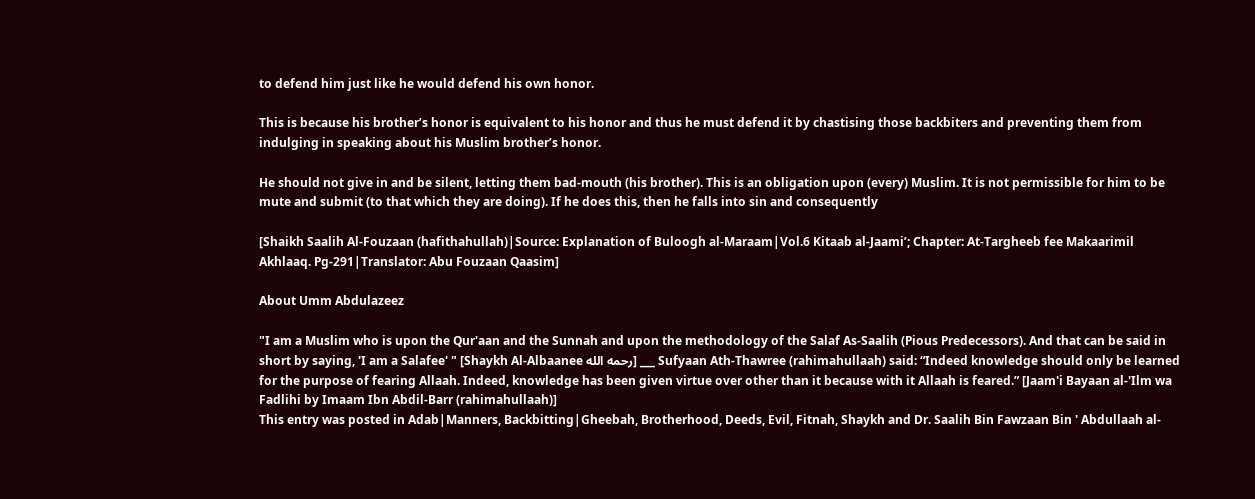to defend him just like he would defend his own honor.

This is because his brother’s honor is equivalent to his honor and thus he must defend it by chastising those backbiters and preventing them from indulging in speaking about his Muslim brother’s honor.

He should not give in and be silent, letting them bad-mouth (his brother). This is an obligation upon (every) Muslim. It is not permissible for him to be mute and submit (to that which they are doing). If he does this, then he falls into sin and consequently

[Shaikh Saalih Al-Fouzaan (hafithahullah)|Source: Explanation of Buloogh al-Maraam|Vol.6 Kitaab al-Jaami’; Chapter: At-Targheeb fee Makaarimil Akhlaaq. Pg-291|Translator: Abu Fouzaan Qaasim]

About Umm Abdulazeez

"I am a Muslim who is upon the Qur'aan and the Sunnah and upon the methodology of the Salaf As-Saalih (Pious Predecessors). And that can be said in short by saying, 'I am a Salafee' " [Shaykh Al-Albaanee رحمه الله] ___ Sufyaan Ath-Thawree (rahimahullaah) said: “Indeed knowledge should only be learned for the purpose of fearing Allaah. Indeed, knowledge has been given virtue over other than it because with it Allaah is feared.” [Jaam'i Bayaan al-'Ilm wa Fadlihi by Imaam Ibn Abdil-Barr (rahimahullaah)]
This entry was posted in Adab|Manners, Backbitting|Gheebah, Brotherhood, Deeds, Evil, Fitnah, Shaykh and Dr. Saalih Bin Fawzaan Bin ' Abdullaah al-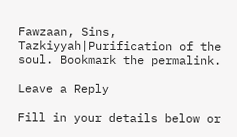Fawzaan, Sins, Tazkiyyah|Purification of the soul. Bookmark the permalink.

Leave a Reply

Fill in your details below or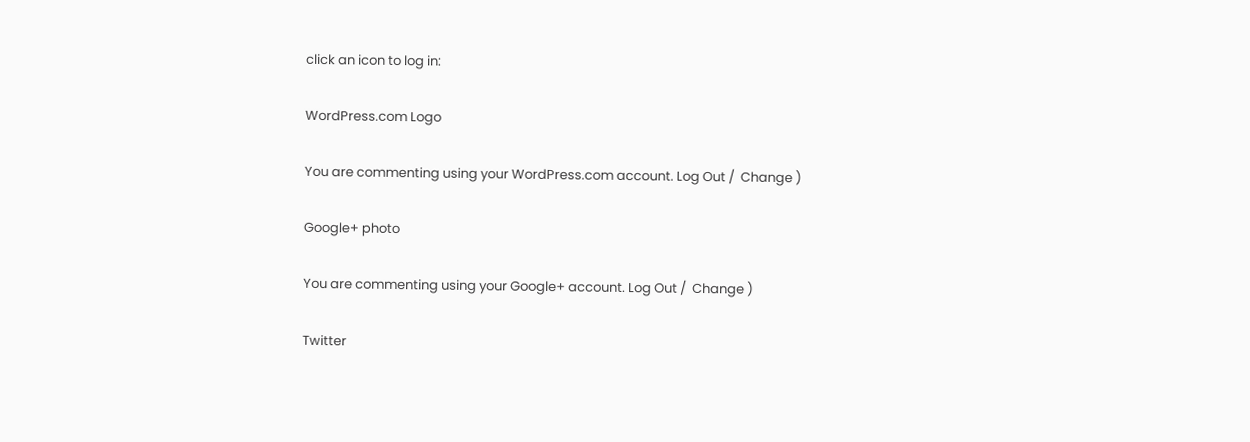click an icon to log in:

WordPress.com Logo

You are commenting using your WordPress.com account. Log Out /  Change )

Google+ photo

You are commenting using your Google+ account. Log Out /  Change )

Twitter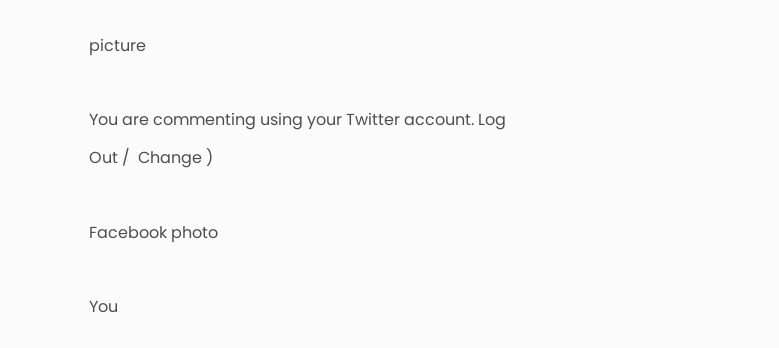picture

You are commenting using your Twitter account. Log Out /  Change )

Facebook photo

You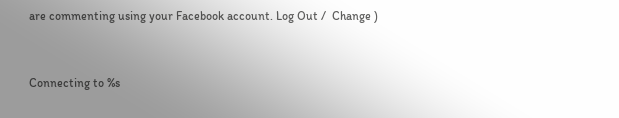are commenting using your Facebook account. Log Out /  Change )


Connecting to %s